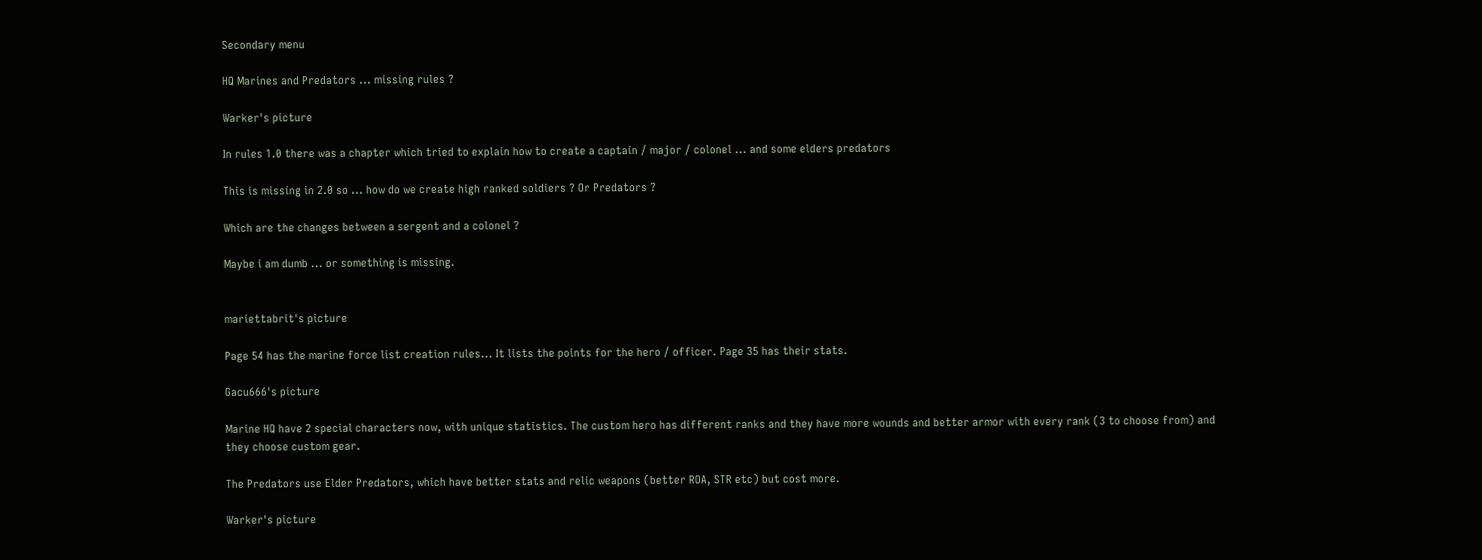Secondary menu

HQ Marines and Predators ... missing rules ?

Warker's picture

In rules 1.0 there was a chapter which tried to explain how to create a captain / major / colonel ... and some elders predators

This is missing in 2.0 so ... how do we create high ranked soldiers ? Or Predators ?

Which are the changes between a sergent and a colonel ?

Maybe i am dumb ... or something is missing.


mariettabrit's picture

Page 54 has the marine force list creation rules... It lists the points for the hero / officer. Page 35 has their stats.

Gacu666's picture

Marine HQ have 2 special characters now, with unique statistics. The custom hero has different ranks and they have more wounds and better armor with every rank (3 to choose from) and they choose custom gear.

The Predators use Elder Predators, which have better stats and relic weapons (better ROA, STR etc) but cost more.

Warker's picture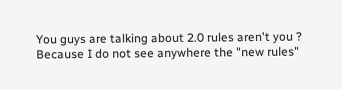You guys are talking about 2.0 rules aren't you ?
Because I do not see anywhere the "new rules"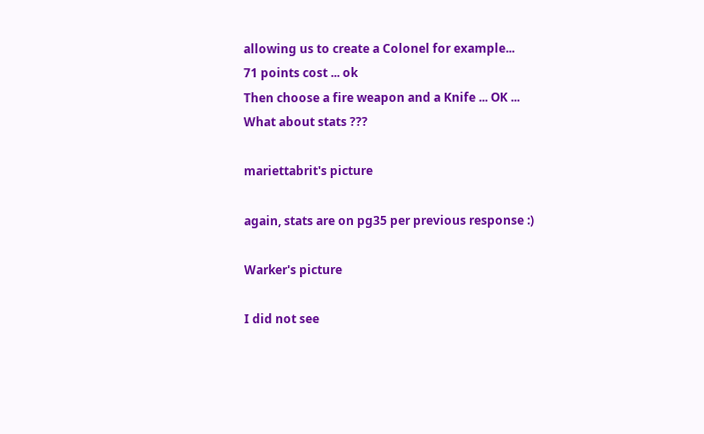allowing us to create a Colonel for example...
71 points cost ... ok
Then choose a fire weapon and a Knife ... OK ...
What about stats ???

mariettabrit's picture

again, stats are on pg35 per previous response :)

Warker's picture

I did not see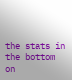the stats in the bottom on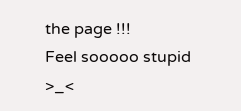the page !!!
Feel sooooo stupid >_<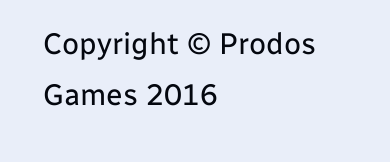Copyright © Prodos Games 2016